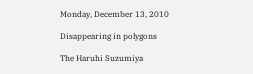Monday, December 13, 2010

Disappearing in polygons

The Haruhi Suzumiya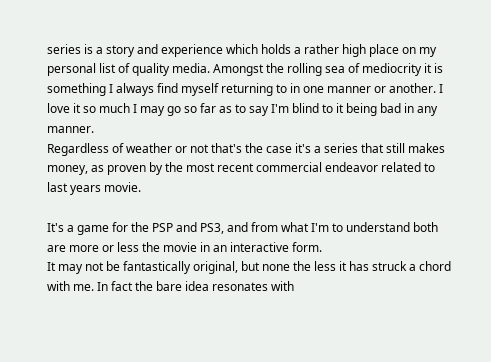series is a story and experience which holds a rather high place on my personal list of quality media. Amongst the rolling sea of mediocrity it is something I always find myself returning to in one manner or another. I love it so much I may go so far as to say I'm blind to it being bad in any manner.
Regardless of weather or not that's the case it's a series that still makes money, as proven by the most recent commercial endeavor related to last years movie.

It's a game for the PSP and PS3, and from what I'm to understand both are more or less the movie in an interactive form.
It may not be fantastically original, but none the less it has struck a chord with me. In fact the bare idea resonates with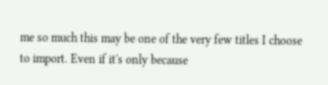me so much this may be one of the very few titles I choose to import. Even if it's only because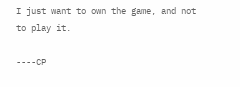I just want to own the game, and not to play it.

----CP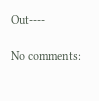Out----

No comments: